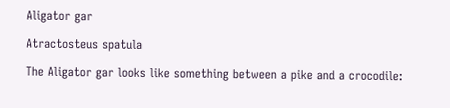Aligator gar

Atractosteus spatula

The Aligator gar looks like something between a pike and a crocodile: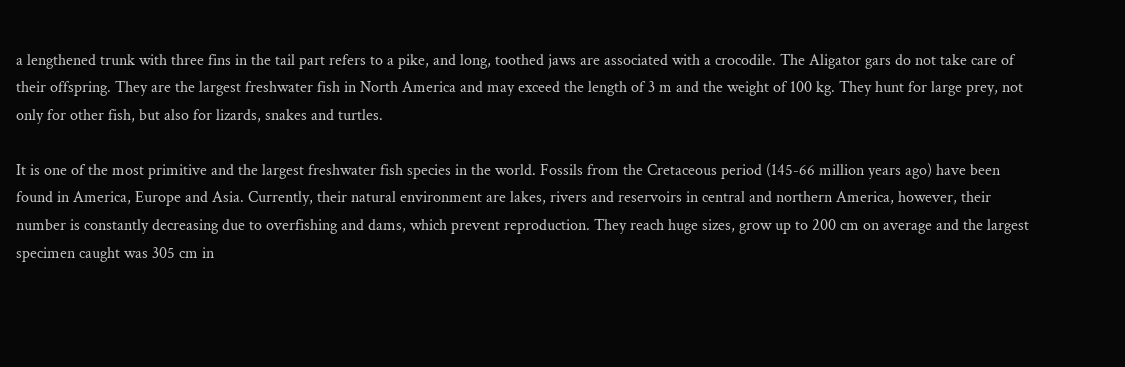a lengthened trunk with three fins in the tail part refers to a pike, and long, toothed jaws are associated with a crocodile. The Aligator gars do not take care of their offspring. They are the largest freshwater fish in North America and may exceed the length of 3 m and the weight of 100 kg. They hunt for large prey, not only for other fish, but also for lizards, snakes and turtles.

It is one of the most primitive and the largest freshwater fish species in the world. Fossils from the Cretaceous period (145-66 million years ago) have been found in America, Europe and Asia. Currently, their natural environment are lakes, rivers and reservoirs in central and northern America, however, their number is constantly decreasing due to overfishing and dams, which prevent reproduction. They reach huge sizes, grow up to 200 cm on average and the largest specimen caught was 305 cm in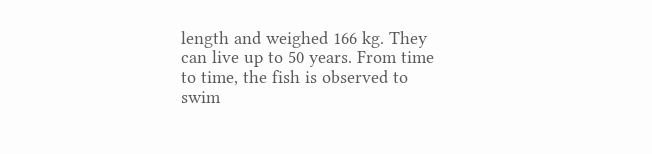length and weighed 166 kg. They can live up to 50 years. From time to time, the fish is observed to swim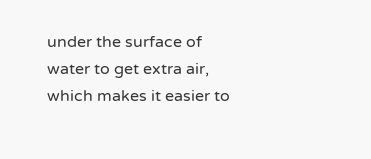under the surface of water to get extra air, which makes it easier to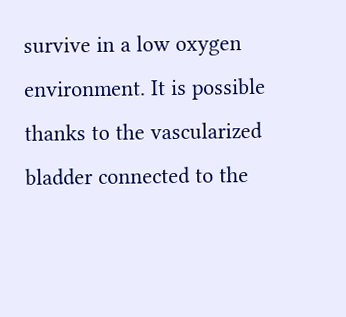survive in a low oxygen environment. It is possible thanks to the vascularized bladder connected to the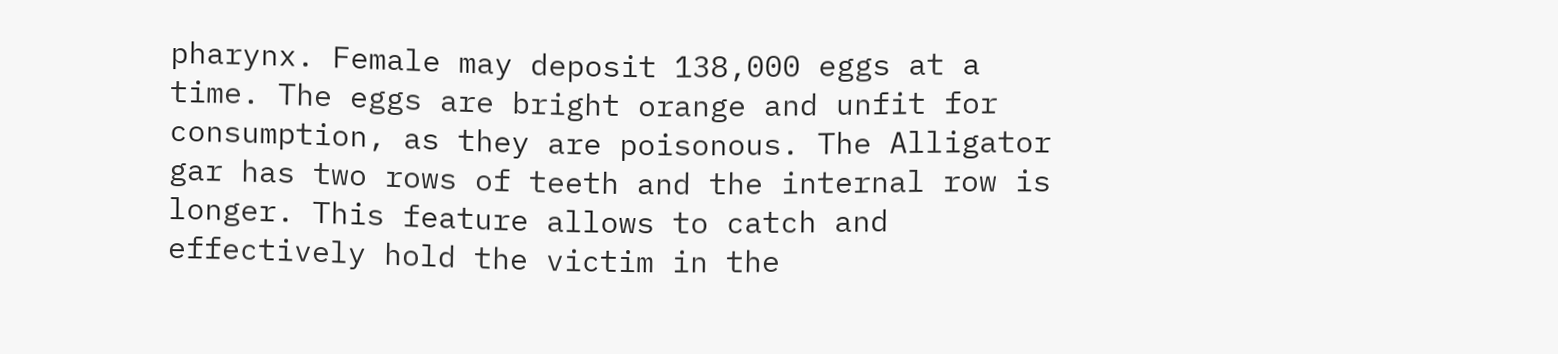pharynx. Female may deposit 138,000 eggs at a time. The eggs are bright orange and unfit for consumption, as they are poisonous. The Alligator gar has two rows of teeth and the internal row is longer. This feature allows to catch and effectively hold the victim in the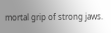mortal grip of strong jaws.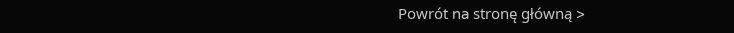Powrót na stronę główną >